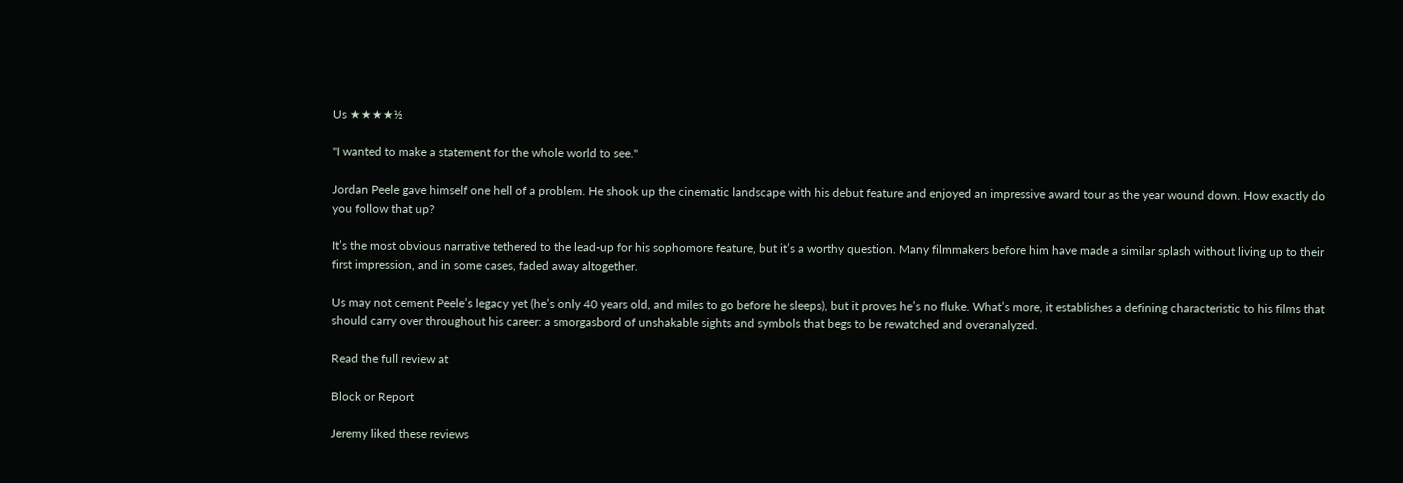Us ★★★★½

"I wanted to make a statement for the whole world to see."

Jordan Peele gave himself one hell of a problem. He shook up the cinematic landscape with his debut feature and enjoyed an impressive award tour as the year wound down. How exactly do you follow that up?

It’s the most obvious narrative tethered to the lead-up for his sophomore feature, but it’s a worthy question. Many filmmakers before him have made a similar splash without living up to their first impression, and in some cases, faded away altogether.

Us may not cement Peele’s legacy yet (he’s only 40 years old, and miles to go before he sleeps), but it proves he’s no fluke. What’s more, it establishes a defining characteristic to his films that should carry over throughout his career: a smorgasbord of unshakable sights and symbols that begs to be rewatched and overanalyzed.

Read the full review at

Block or Report

Jeremy liked these reviews